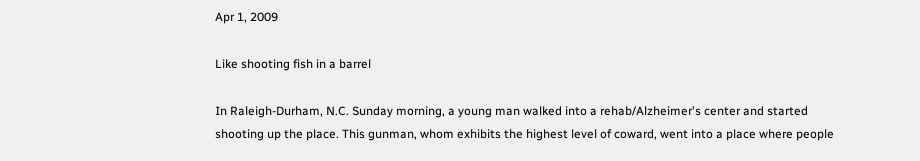Apr 1, 2009

Like shooting fish in a barrel

In Raleigh-Durham, N.C. Sunday morning, a young man walked into a rehab/Alzheimer's center and started shooting up the place. This gunman, whom exhibits the highest level of coward, went into a place where people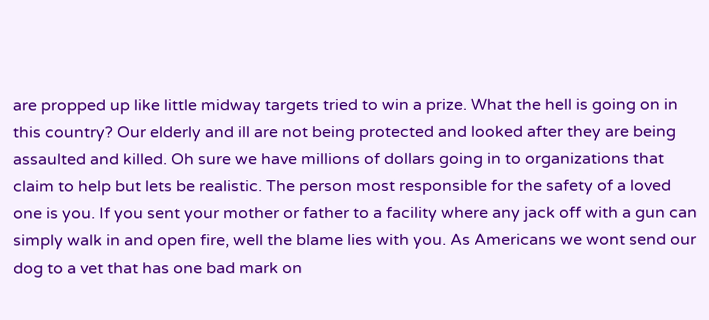are propped up like little midway targets tried to win a prize. What the hell is going on in this country? Our elderly and ill are not being protected and looked after they are being assaulted and killed. Oh sure we have millions of dollars going in to organizations that claim to help but lets be realistic. The person most responsible for the safety of a loved one is you. If you sent your mother or father to a facility where any jack off with a gun can simply walk in and open fire, well the blame lies with you. As Americans we wont send our dog to a vet that has one bad mark on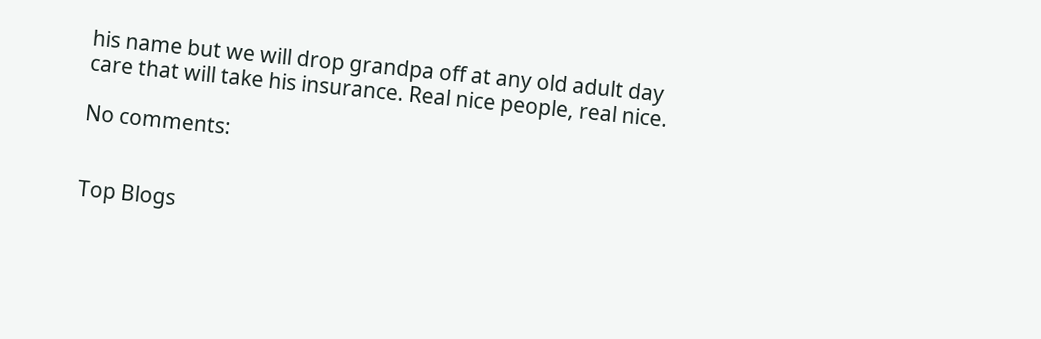his name but we will drop grandpa off at any old adult day care that will take his insurance. Real nice people, real nice.

No comments:


Top Blogs